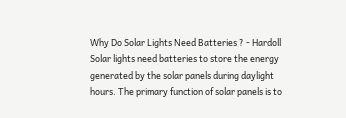Why Do Solar Lights Need Batteries ? - Hardoll
Solar lights need batteries to store the energy generated by the solar panels during daylight hours. The primary function of solar panels is to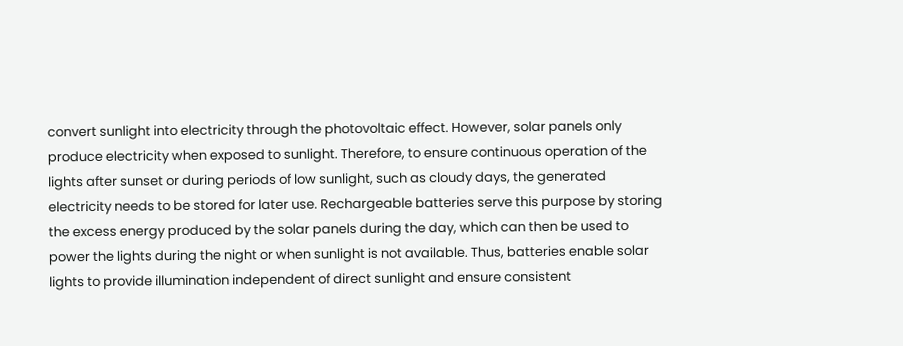convert sunlight into electricity through the photovoltaic effect. However, solar panels only produce electricity when exposed to sunlight. Therefore, to ensure continuous operation of the lights after sunset or during periods of low sunlight, such as cloudy days, the generated electricity needs to be stored for later use. Rechargeable batteries serve this purpose by storing the excess energy produced by the solar panels during the day, which can then be used to power the lights during the night or when sunlight is not available. Thus, batteries enable solar lights to provide illumination independent of direct sunlight and ensure consistent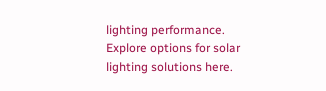lighting performance. Explore options for solar lighting solutions here.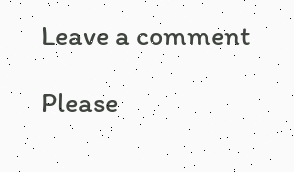Leave a comment

Please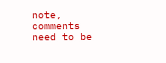note, comments need to be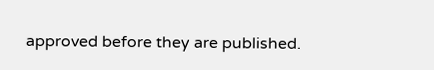approved before they are published.